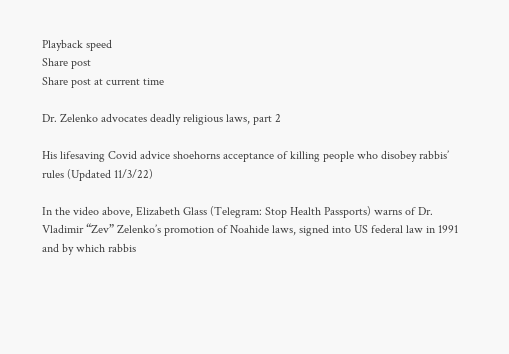Playback speed
Share post
Share post at current time

Dr. Zelenko advocates deadly religious laws, part 2

His lifesaving Covid advice shoehorns acceptance of killing people who disobey rabbis’ rules (Updated 11/3/22)

In the video above, Elizabeth Glass (Telegram: Stop Health Passports) warns of Dr. Vladimir “Zev” Zelenko’s promotion of Noahide laws, signed into US federal law in 1991 and by which rabbis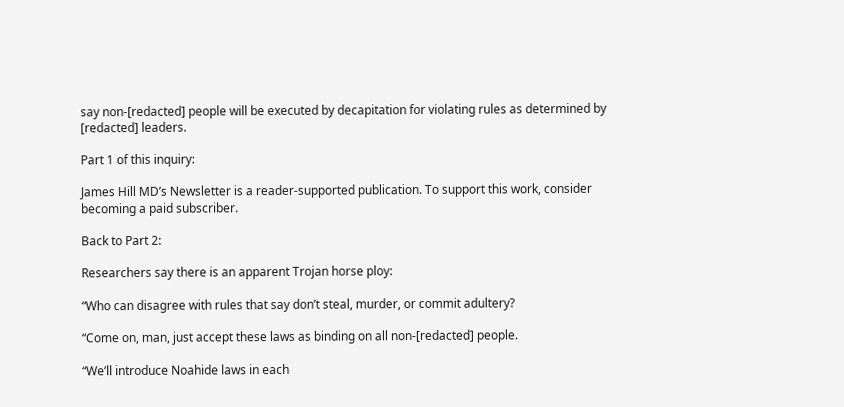say non-[redacted] people will be executed by decapitation for violating rules as determined by [redacted] leaders.

Part 1 of this inquiry:

James Hill MD’s Newsletter is a reader-supported publication. To support this work, consider becoming a paid subscriber.

Back to Part 2:

Researchers say there is an apparent Trojan horse ploy:

“Who can disagree with rules that say don’t steal, murder, or commit adultery?

“Come on, man, just accept these laws as binding on all non-[redacted] people.

“We’ll introduce Noahide laws in each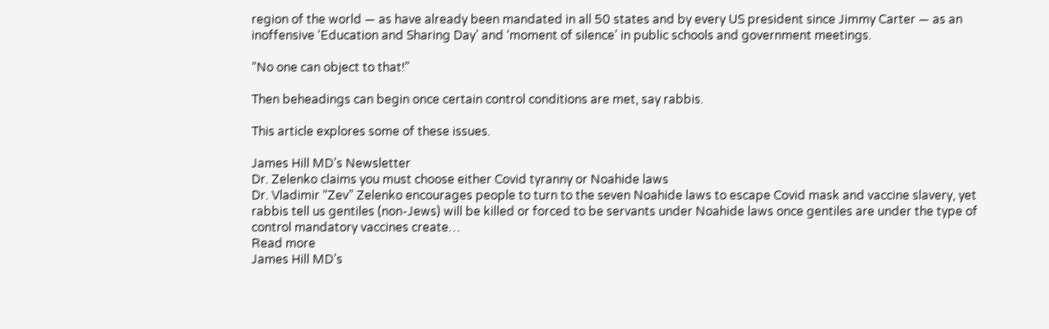region of the world — as have already been mandated in all 50 states and by every US president since Jimmy Carter — as an inoffensive ‘Education and Sharing Day’ and ‘moment of silence’ in public schools and government meetings.

“No one can object to that!”

Then beheadings can begin once certain control conditions are met, say rabbis.

This article explores some of these issues.

James Hill MD’s Newsletter
Dr. Zelenko claims you must choose either Covid tyranny or Noahide laws
Dr. Vladimir “Zev” Zelenko encourages people to turn to the seven Noahide laws to escape Covid mask and vaccine slavery, yet rabbis tell us gentiles (non-Jews) will be killed or forced to be servants under Noahide laws once gentiles are under the type of control mandatory vaccines create…
Read more
James Hill MD’s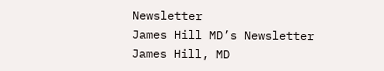Newsletter
James Hill MD’s Newsletter
James Hill, MD